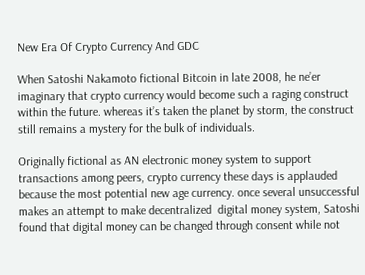New Era Of Crypto Currency And GDC

When Satoshi Nakamoto fictional Bitcoin in late 2008, he ne’er imaginary that crypto currency would become such a raging construct within the future. whereas it’s taken the planet by storm, the construct still remains a mystery for the bulk of individuals.

Originally fictional as AN electronic money system to support transactions among peers, crypto currency these days is applauded because the most potential new age currency. once several unsuccessful makes an attempt to make decentralized  digital money system, Satoshi found that digital money can be changed through consent while not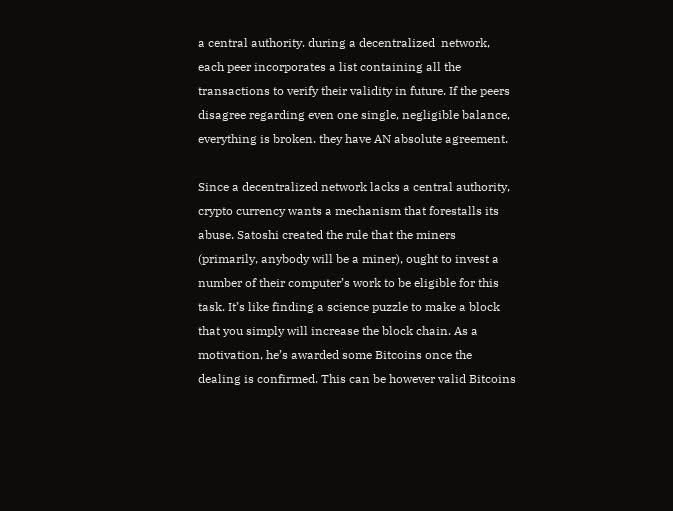a central authority. during a decentralized  network, each peer incorporates a list containing all the transactions to verify their validity in future. If the peers disagree regarding even one single, negligible balance, everything is broken. they have AN absolute agreement.

Since a decentralized network lacks a central authority, crypto currency wants a mechanism that forestalls its abuse. Satoshi created the rule that the miners (primarily, anybody will be a miner), ought to invest a number of their computer’s work to be eligible for this task. It’s like finding a science puzzle to make a block that you simply will increase the block chain. As a motivation, he’s awarded some Bitcoins once the dealing is confirmed. This can be however valid Bitcoins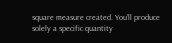square measure created. You’ll produce solely a specific quantity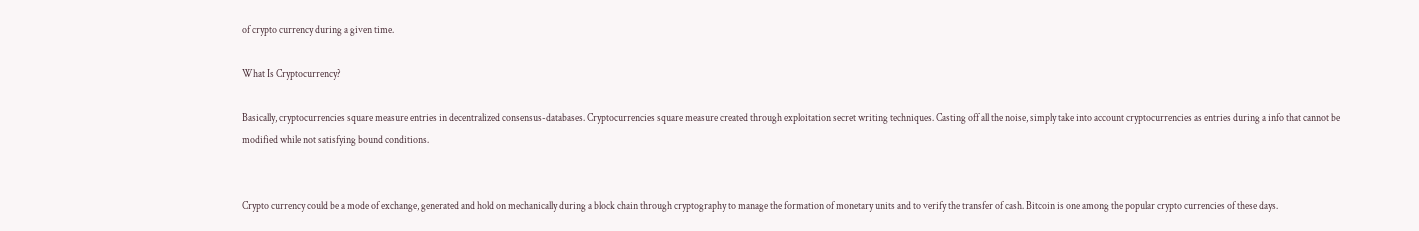of crypto currency during a given time.

What Is Cryptocurrency?

Basically, cryptocurrencies square measure entries in decentralized consensus-databases. Cryptocurrencies square measure created through exploitation secret writing techniques. Casting off all the noise, simply take into account cryptocurrencies as entries during a info that cannot be modified while not satisfying bound conditions.


Crypto currency could be a mode of exchange, generated and hold on mechanically during a block chain through cryptography to manage the formation of monetary units and to verify the transfer of cash. Bitcoin is one among the popular crypto currencies of these days.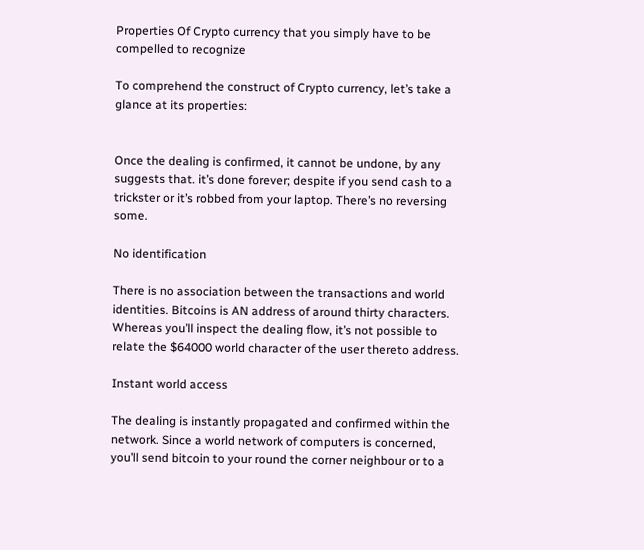Properties Of Crypto currency that you simply have to be compelled to recognize

To comprehend the construct of Crypto currency, let’s take a glance at its properties:


Once the dealing is confirmed, it cannot be undone, by any suggests that. it’s done forever; despite if you send cash to a trickster or it’s robbed from your laptop. There’s no reversing some.

No identification

There is no association between the transactions and world identities. Bitcoins is AN address of around thirty characters. Whereas you’ll inspect the dealing flow, it’s not possible to relate the $64000 world character of the user thereto address.

Instant world access

The dealing is instantly propagated and confirmed within the network. Since a world network of computers is concerned, you’ll send bitcoin to your round the corner neighbour or to a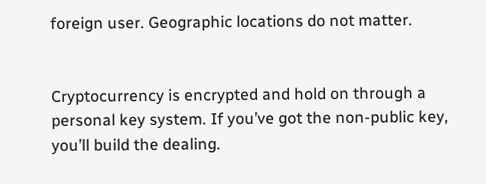foreign user. Geographic locations do not matter.


Cryptocurrency is encrypted and hold on through a personal key system. If you’ve got the non-public key, you’ll build the dealing.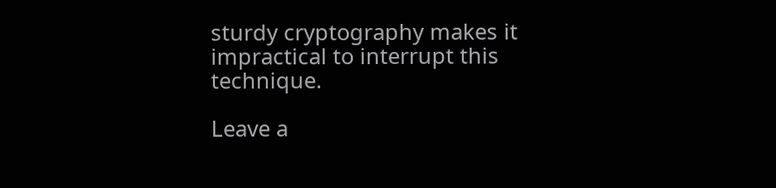sturdy cryptography makes it impractical to interrupt this technique.

Leave a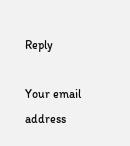Reply

Your email address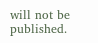will not be published.